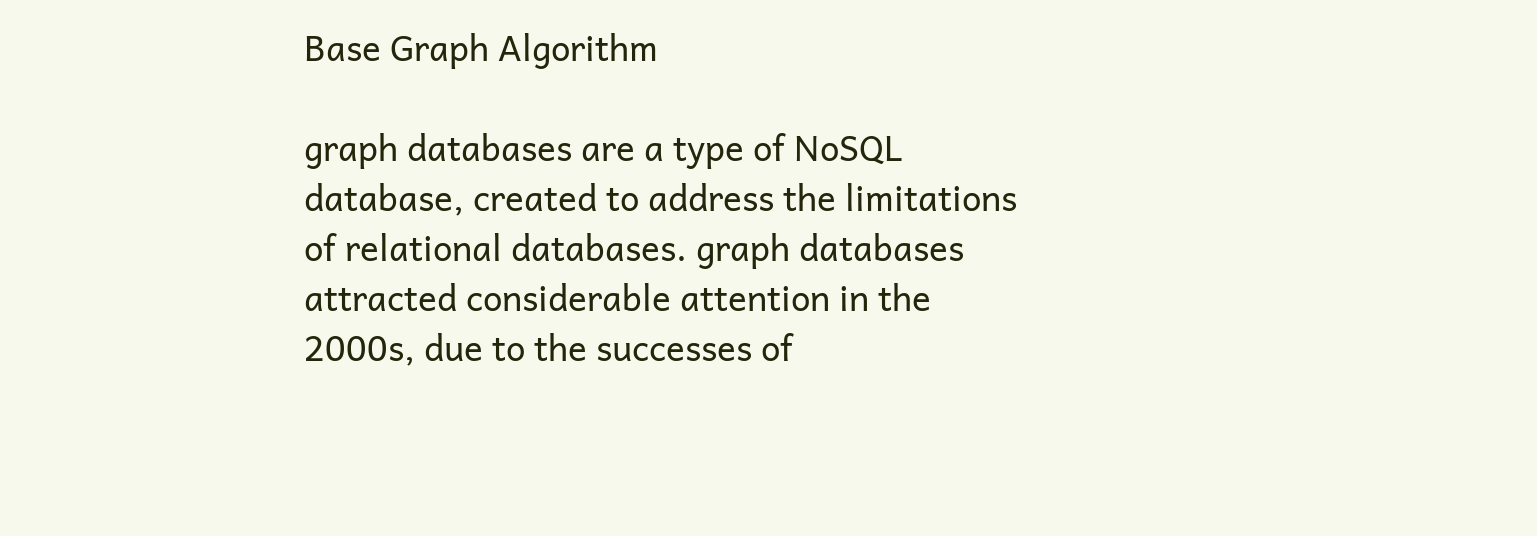Base Graph Algorithm

graph databases are a type of NoSQL database, created to address the limitations of relational databases. graph databases attracted considerable attention in the 2000s, due to the successes of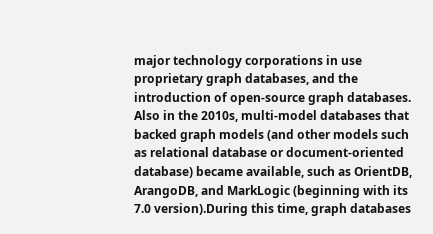major technology corporations in use proprietary graph databases, and the introduction of open-source graph databases. Also in the 2010s, multi-model databases that backed graph models (and other models such as relational database or document-oriented database) became available, such as OrientDB, ArangoDB, and MarkLogic (beginning with its 7.0 version).During this time, graph databases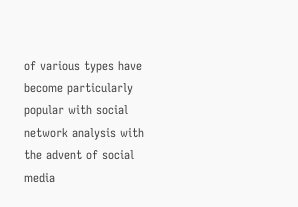of various types have become particularly popular with social network analysis with the advent of social media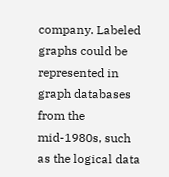company. Labeled graphs could be represented in graph databases from the mid-1980s, such as the logical data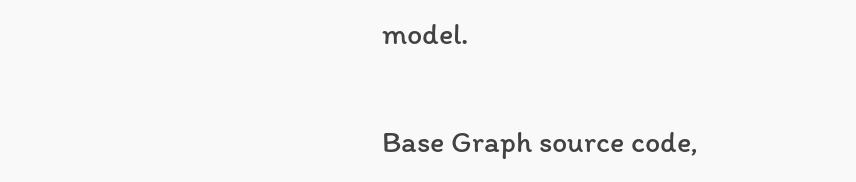model.

Base Graph source code,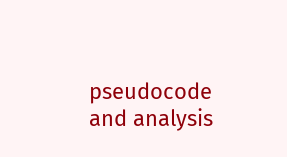pseudocode and analysis